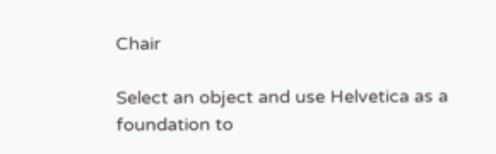Chair

Select an object and use Helvetica as a foundation to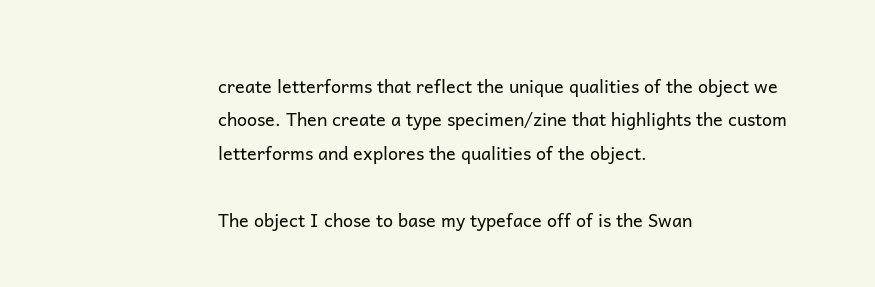create letterforms that reflect the unique qualities of the object we choose. Then create a type specimen/zine that highlights the custom letterforms and explores the qualities of the object.

The object I chose to base my typeface off of is the Swan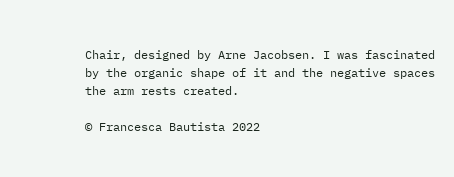Chair, designed by Arne Jacobsen. I was fascinated by the organic shape of it and the negative spaces the arm rests created.

© Francesca Bautista 2022